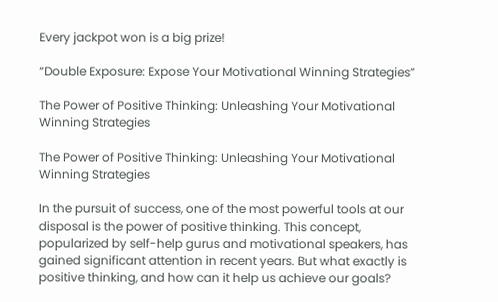Every jackpot won is a big prize!

“Double Exposure: Expose Your Motivational Winning Strategies”

The Power of Positive Thinking: Unleashing Your Motivational Winning Strategies

The Power of Positive Thinking: Unleashing Your Motivational Winning Strategies

In the pursuit of success, one of the most powerful tools at our disposal is the power of positive thinking. This concept, popularized by self-help gurus and motivational speakers, has gained significant attention in recent years. But what exactly is positive thinking, and how can it help us achieve our goals?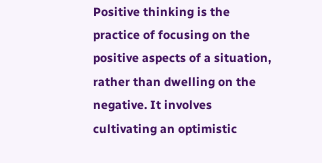Positive thinking is the practice of focusing on the positive aspects of a situation, rather than dwelling on the negative. It involves cultivating an optimistic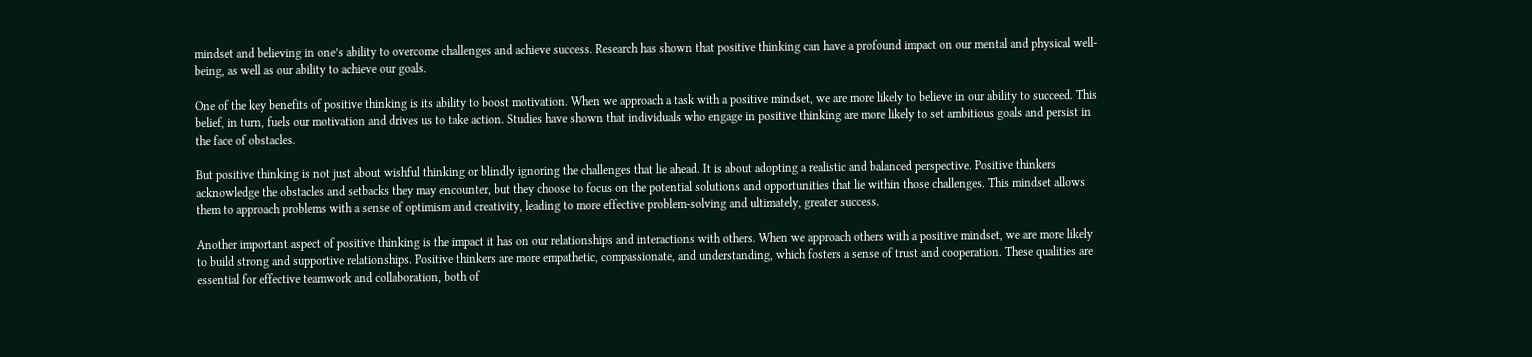mindset and believing in one’s ability to overcome challenges and achieve success. Research has shown that positive thinking can have a profound impact on our mental and physical well-being, as well as our ability to achieve our goals.

One of the key benefits of positive thinking is its ability to boost motivation. When we approach a task with a positive mindset, we are more likely to believe in our ability to succeed. This belief, in turn, fuels our motivation and drives us to take action. Studies have shown that individuals who engage in positive thinking are more likely to set ambitious goals and persist in the face of obstacles.

But positive thinking is not just about wishful thinking or blindly ignoring the challenges that lie ahead. It is about adopting a realistic and balanced perspective. Positive thinkers acknowledge the obstacles and setbacks they may encounter, but they choose to focus on the potential solutions and opportunities that lie within those challenges. This mindset allows them to approach problems with a sense of optimism and creativity, leading to more effective problem-solving and ultimately, greater success.

Another important aspect of positive thinking is the impact it has on our relationships and interactions with others. When we approach others with a positive mindset, we are more likely to build strong and supportive relationships. Positive thinkers are more empathetic, compassionate, and understanding, which fosters a sense of trust and cooperation. These qualities are essential for effective teamwork and collaboration, both of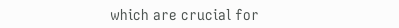which are crucial for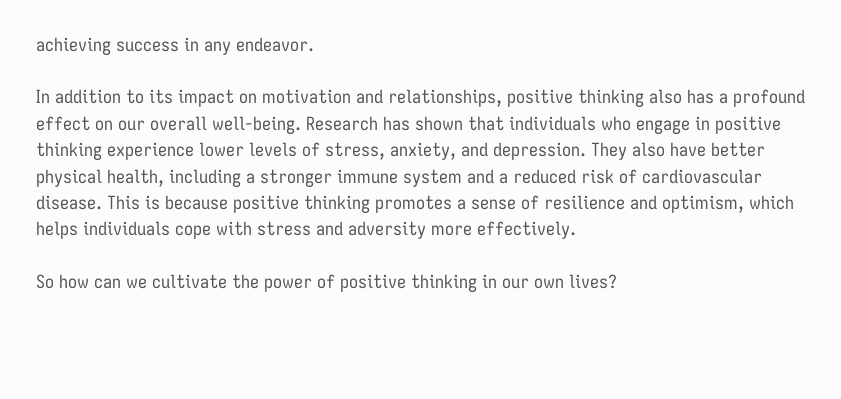achieving success in any endeavor.

In addition to its impact on motivation and relationships, positive thinking also has a profound effect on our overall well-being. Research has shown that individuals who engage in positive thinking experience lower levels of stress, anxiety, and depression. They also have better physical health, including a stronger immune system and a reduced risk of cardiovascular disease. This is because positive thinking promotes a sense of resilience and optimism, which helps individuals cope with stress and adversity more effectively.

So how can we cultivate the power of positive thinking in our own lives?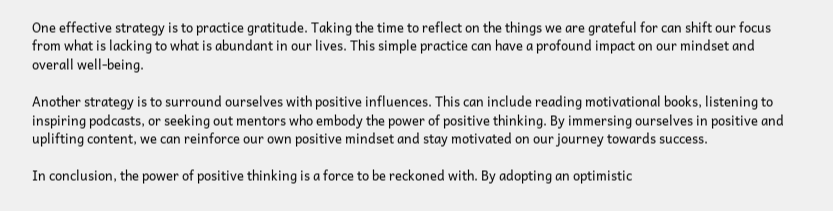One effective strategy is to practice gratitude. Taking the time to reflect on the things we are grateful for can shift our focus from what is lacking to what is abundant in our lives. This simple practice can have a profound impact on our mindset and overall well-being.

Another strategy is to surround ourselves with positive influences. This can include reading motivational books, listening to inspiring podcasts, or seeking out mentors who embody the power of positive thinking. By immersing ourselves in positive and uplifting content, we can reinforce our own positive mindset and stay motivated on our journey towards success.

In conclusion, the power of positive thinking is a force to be reckoned with. By adopting an optimistic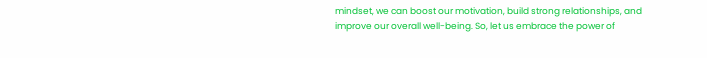mindset, we can boost our motivation, build strong relationships, and improve our overall well-being. So, let us embrace the power of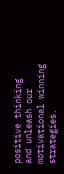positive thinking and unleash our motivational winning strategies.